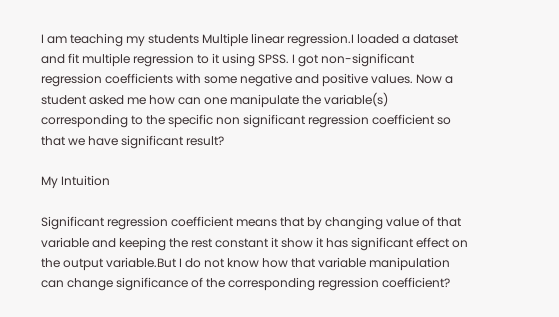I am teaching my students Multiple linear regression.I loaded a dataset and fit multiple regression to it using SPSS. I got non-significant regression coefficients with some negative and positive values. Now a student asked me how can one manipulate the variable(s) corresponding to the specific non significant regression coefficient so that we have significant result?

My Intuition

Significant regression coefficient means that by changing value of that variable and keeping the rest constant it show it has significant effect on the output variable.But I do not know how that variable manipulation can change significance of the corresponding regression coefficient?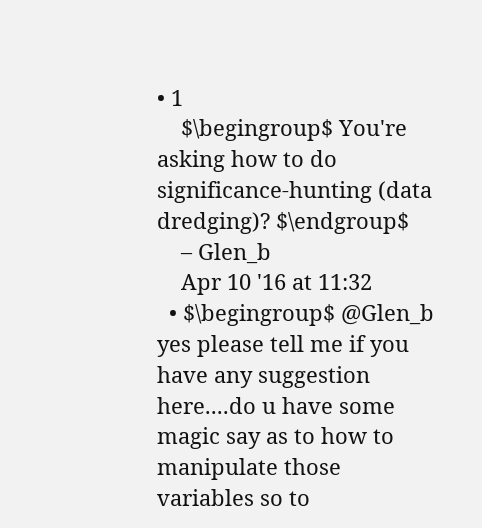• 1
    $\begingroup$ You're asking how to do significance-hunting (data dredging)? $\endgroup$
    – Glen_b
    Apr 10 '16 at 11:32
  • $\begingroup$ @Glen_b yes please tell me if you have any suggestion here....do u have some magic say as to how to manipulate those variables so to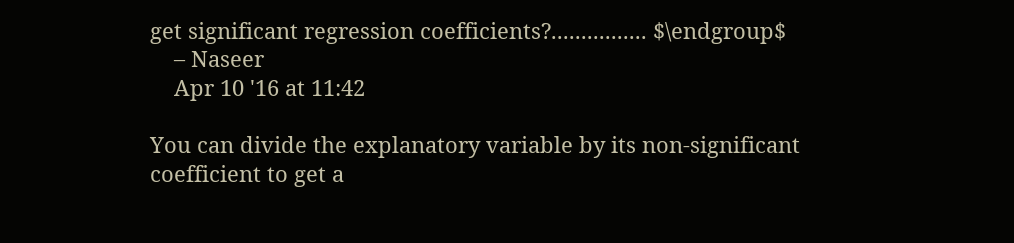get significant regression coefficients?................ $\endgroup$
    – Naseer
    Apr 10 '16 at 11:42

You can divide the explanatory variable by its non-significant coefficient to get a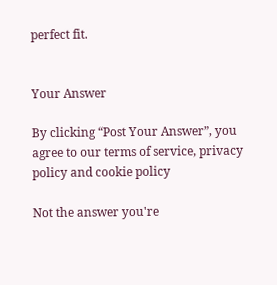perfect fit.


Your Answer

By clicking “Post Your Answer”, you agree to our terms of service, privacy policy and cookie policy

Not the answer you're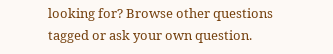looking for? Browse other questions tagged or ask your own question.